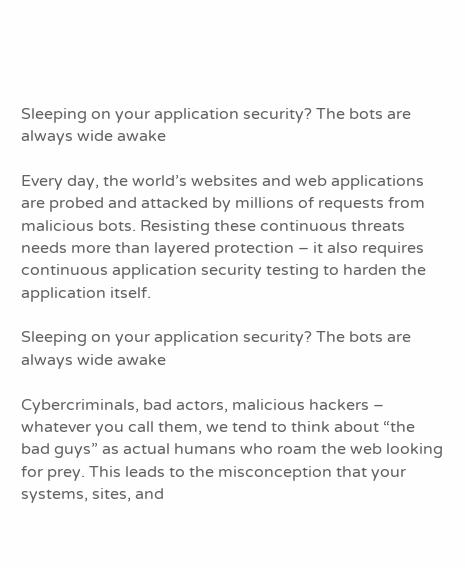Sleeping on your application security? The bots are always wide awake

Every day, the world’s websites and web applications are probed and attacked by millions of requests from malicious bots. Resisting these continuous threats needs more than layered protection – it also requires continuous application security testing to harden the application itself.

Sleeping on your application security? The bots are always wide awake

Cybercriminals, bad actors, malicious hackers – whatever you call them, we tend to think about “the bad guys” as actual humans who roam the web looking for prey. This leads to the misconception that your systems, sites, and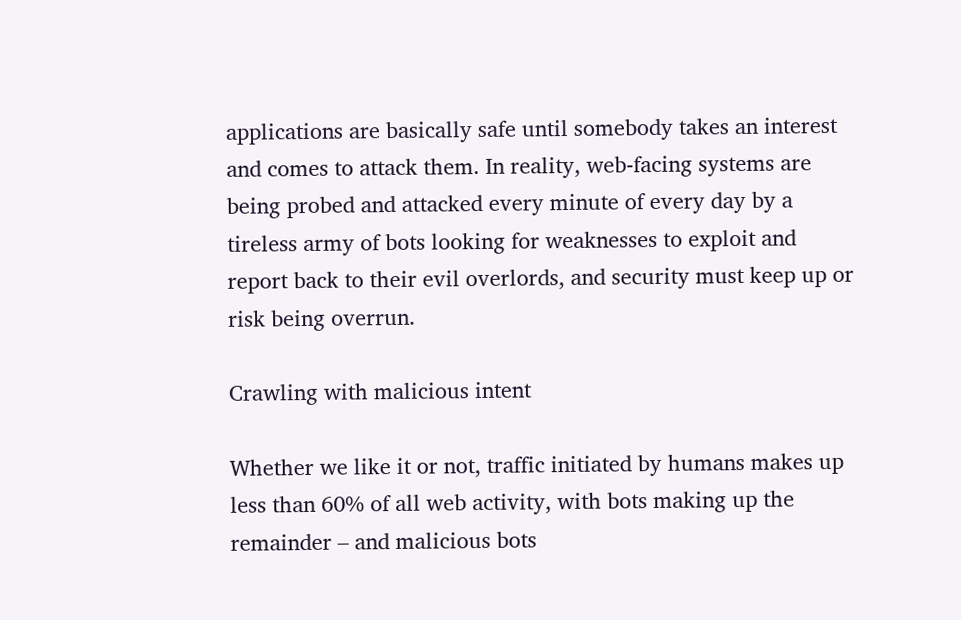applications are basically safe until somebody takes an interest and comes to attack them. In reality, web-facing systems are being probed and attacked every minute of every day by a tireless army of bots looking for weaknesses to exploit and report back to their evil overlords, and security must keep up or risk being overrun.

Crawling with malicious intent

Whether we like it or not, traffic initiated by humans makes up less than 60% of all web activity, with bots making up the remainder – and malicious bots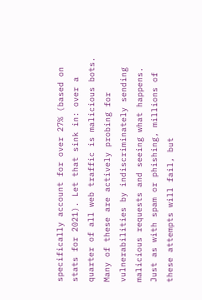specifically account for over 27% (based on stats for 2021). Let that sink in: over a quarter of all web traffic is malicious bots. Many of these are actively probing for vulnerabilities by indiscriminately sending malicious requests and seeing what happens. Just as with spam or phishing, millions of these attempts will fail, but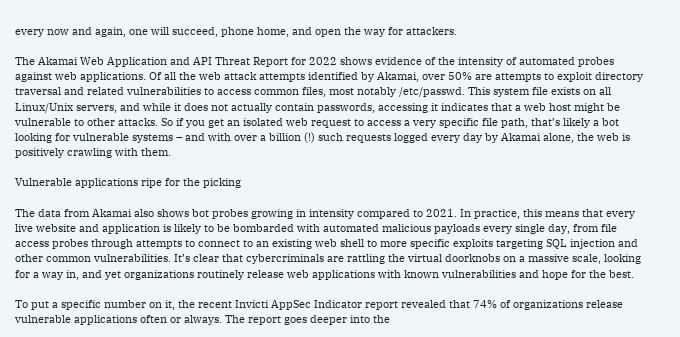every now and again, one will succeed, phone home, and open the way for attackers.

The Akamai Web Application and API Threat Report for 2022 shows evidence of the intensity of automated probes against web applications. Of all the web attack attempts identified by Akamai, over 50% are attempts to exploit directory traversal and related vulnerabilities to access common files, most notably /etc/passwd. This system file exists on all Linux/Unix servers, and while it does not actually contain passwords, accessing it indicates that a web host might be vulnerable to other attacks. So if you get an isolated web request to access a very specific file path, that’s likely a bot looking for vulnerable systems – and with over a billion (!) such requests logged every day by Akamai alone, the web is positively crawling with them.

Vulnerable applications ripe for the picking

The data from Akamai also shows bot probes growing in intensity compared to 2021. In practice, this means that every live website and application is likely to be bombarded with automated malicious payloads every single day, from file access probes through attempts to connect to an existing web shell to more specific exploits targeting SQL injection and other common vulnerabilities. It’s clear that cybercriminals are rattling the virtual doorknobs on a massive scale, looking for a way in, and yet organizations routinely release web applications with known vulnerabilities and hope for the best.

To put a specific number on it, the recent Invicti AppSec Indicator report revealed that 74% of organizations release vulnerable applications often or always. The report goes deeper into the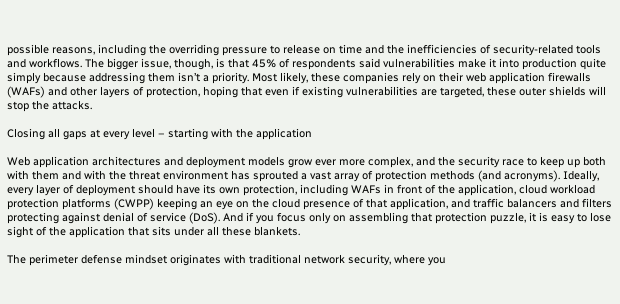possible reasons, including the overriding pressure to release on time and the inefficiencies of security-related tools and workflows. The bigger issue, though, is that 45% of respondents said vulnerabilities make it into production quite simply because addressing them isn’t a priority. Most likely, these companies rely on their web application firewalls (WAFs) and other layers of protection, hoping that even if existing vulnerabilities are targeted, these outer shields will stop the attacks.

Closing all gaps at every level – starting with the application

Web application architectures and deployment models grow ever more complex, and the security race to keep up both with them and with the threat environment has sprouted a vast array of protection methods (and acronyms). Ideally, every layer of deployment should have its own protection, including WAFs in front of the application, cloud workload protection platforms (CWPP) keeping an eye on the cloud presence of that application, and traffic balancers and filters protecting against denial of service (DoS). And if you focus only on assembling that protection puzzle, it is easy to lose sight of the application that sits under all these blankets.

The perimeter defense mindset originates with traditional network security, where you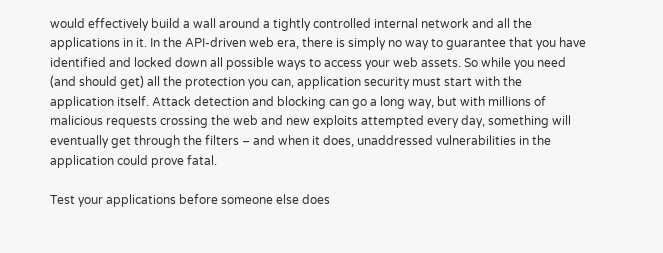would effectively build a wall around a tightly controlled internal network and all the applications in it. In the API-driven web era, there is simply no way to guarantee that you have identified and locked down all possible ways to access your web assets. So while you need (and should get) all the protection you can, application security must start with the application itself. Attack detection and blocking can go a long way, but with millions of malicious requests crossing the web and new exploits attempted every day, something will eventually get through the filters – and when it does, unaddressed vulnerabilities in the application could prove fatal.

Test your applications before someone else does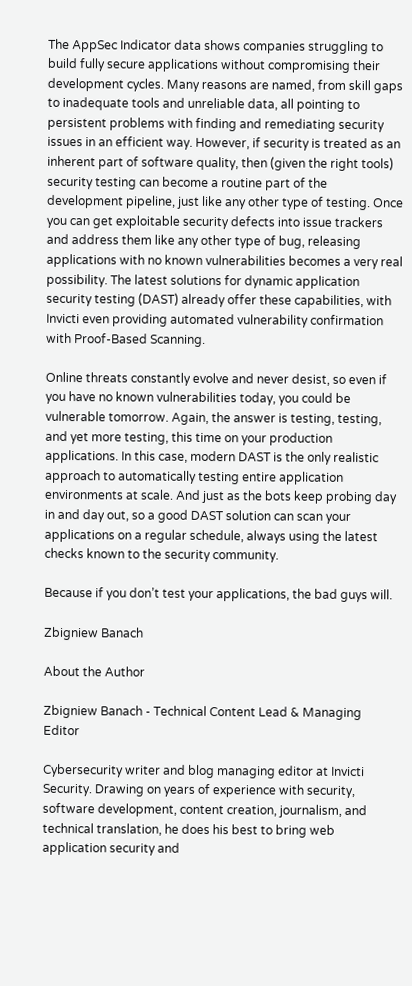The AppSec Indicator data shows companies struggling to build fully secure applications without compromising their development cycles. Many reasons are named, from skill gaps to inadequate tools and unreliable data, all pointing to persistent problems with finding and remediating security issues in an efficient way. However, if security is treated as an inherent part of software quality, then (given the right tools) security testing can become a routine part of the development pipeline, just like any other type of testing. Once you can get exploitable security defects into issue trackers and address them like any other type of bug, releasing applications with no known vulnerabilities becomes a very real possibility. The latest solutions for dynamic application security testing (DAST) already offer these capabilities, with Invicti even providing automated vulnerability confirmation with Proof-Based Scanning.

Online threats constantly evolve and never desist, so even if you have no known vulnerabilities today, you could be vulnerable tomorrow. Again, the answer is testing, testing, and yet more testing, this time on your production applications. In this case, modern DAST is the only realistic approach to automatically testing entire application environments at scale. And just as the bots keep probing day in and day out, so a good DAST solution can scan your applications on a regular schedule, always using the latest checks known to the security community.

Because if you don’t test your applications, the bad guys will.

Zbigniew Banach

About the Author

Zbigniew Banach - Technical Content Lead & Managing Editor

Cybersecurity writer and blog managing editor at Invicti Security. Drawing on years of experience with security, software development, content creation, journalism, and technical translation, he does his best to bring web application security and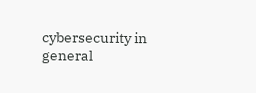cybersecurity in general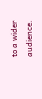to a wider audience.